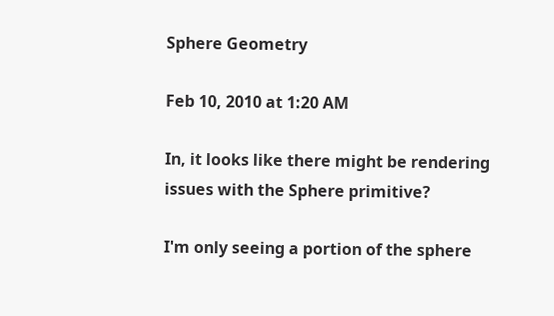Sphere Geometry

Feb 10, 2010 at 1:20 AM

In, it looks like there might be rendering issues with the Sphere primitive?

I'm only seeing a portion of the sphere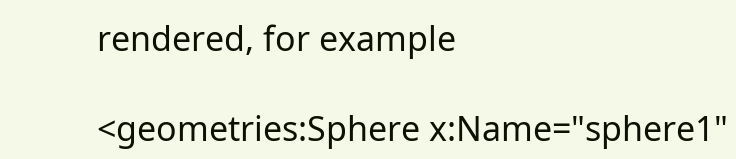rendered, for example

<geometries:Sphere x:Name="sphere1"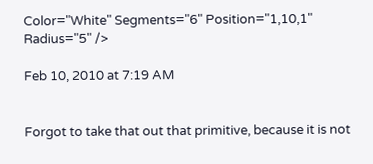Color="White" Segments="6" Position="1,10,1" Radius="5" />

Feb 10, 2010 at 7:19 AM


Forgot to take that out that primitive, because it is not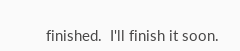finished.  I'll finish it soon.